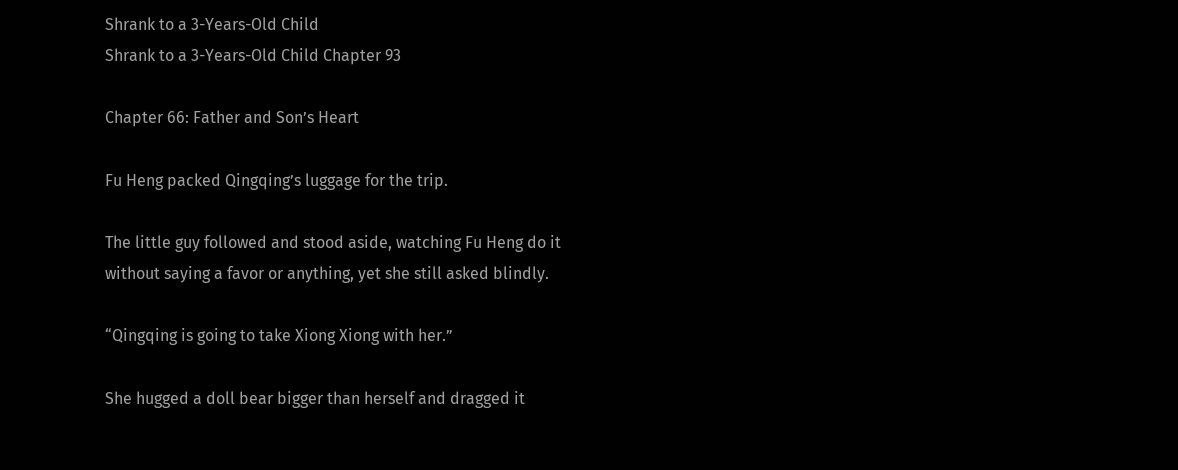Shrank to a 3-Years-Old Child
Shrank to a 3-Years-Old Child Chapter 93

Chapter 66: Father and Son’s Heart

Fu Heng packed Qingqing’s luggage for the trip.

The little guy followed and stood aside, watching Fu Heng do it without saying a favor or anything, yet she still asked blindly.

“Qingqing is going to take Xiong Xiong with her.”

She hugged a doll bear bigger than herself and dragged it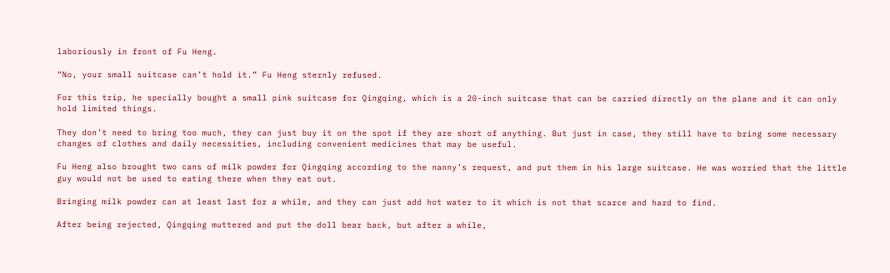laboriously in front of Fu Heng.

“No, your small suitcase can’t hold it.” Fu Heng sternly refused.

For this trip, he specially bought a small pink suitcase for Qingqing, which is a 20-inch suitcase that can be carried directly on the plane and it can only hold limited things.

They don’t need to bring too much, they can just buy it on the spot if they are short of anything. But just in case, they still have to bring some necessary changes of clothes and daily necessities, including convenient medicines that may be useful.

Fu Heng also brought two cans of milk powder for Qingqing according to the nanny’s request, and put them in his large suitcase. He was worried that the little guy would not be used to eating there when they eat out.

Bringing milk powder can at least last for a while, and they can just add hot water to it which is not that scarce and hard to find.

After being rejected, Qingqing muttered and put the doll bear back, but after a while,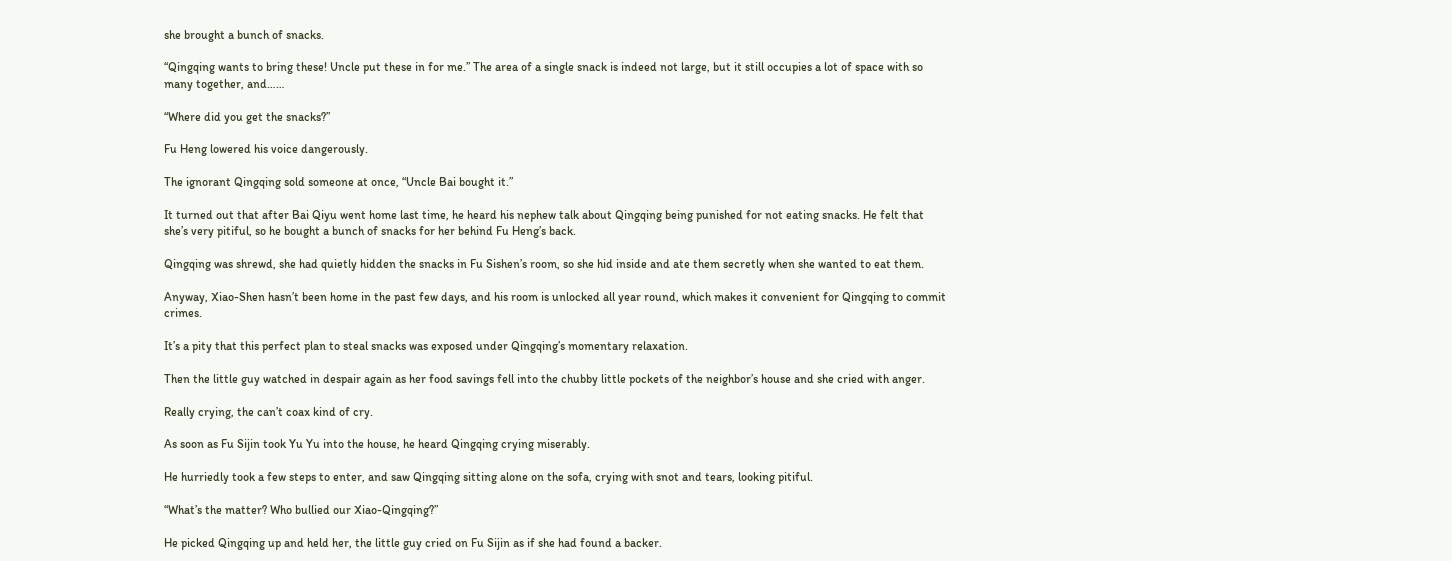she brought a bunch of snacks.

“Qingqing wants to bring these! Uncle put these in for me.” The area of a single snack is indeed not large, but it still occupies a lot of space with so many together, and……

“Where did you get the snacks?”

Fu Heng lowered his voice dangerously.

The ignorant Qingqing sold someone at once, “Uncle Bai bought it.”

It turned out that after Bai Qiyu went home last time, he heard his nephew talk about Qingqing being punished for not eating snacks. He felt that she’s very pitiful, so he bought a bunch of snacks for her behind Fu Heng’s back.

Qingqing was shrewd, she had quietly hidden the snacks in Fu Sishen’s room, so she hid inside and ate them secretly when she wanted to eat them.

Anyway, Xiao-Shen hasn’t been home in the past few days, and his room is unlocked all year round, which makes it convenient for Qingqing to commit crimes.

It’s a pity that this perfect plan to steal snacks was exposed under Qingqing’s momentary relaxation.

Then the little guy watched in despair again as her food savings fell into the chubby little pockets of the neighbor’s house and she cried with anger.

Really crying, the can’t coax kind of cry.

As soon as Fu Sijin took Yu Yu into the house, he heard Qingqing crying miserably.

He hurriedly took a few steps to enter, and saw Qingqing sitting alone on the sofa, crying with snot and tears, looking pitiful.

“What’s the matter? Who bullied our Xiao-Qingqing?”

He picked Qingqing up and held her, the little guy cried on Fu Sijin as if she had found a backer.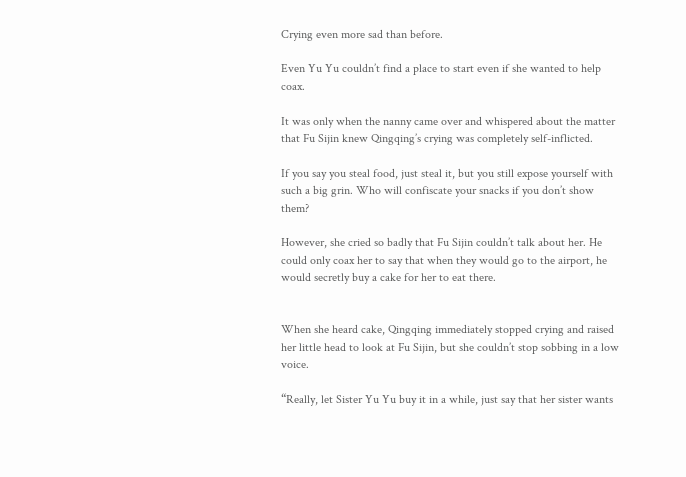Crying even more sad than before.

Even Yu Yu couldn’t find a place to start even if she wanted to help coax.

It was only when the nanny came over and whispered about the matter that Fu Sijin knew Qingqing’s crying was completely self-inflicted.

If you say you steal food, just steal it, but you still expose yourself with such a big grin. Who will confiscate your snacks if you don’t show them?

However, she cried so badly that Fu Sijin couldn’t talk about her. He could only coax her to say that when they would go to the airport, he would secretly buy a cake for her to eat there.


When she heard cake, Qingqing immediately stopped crying and raised her little head to look at Fu Sijin, but she couldn’t stop sobbing in a low voice.

“Really, let Sister Yu Yu buy it in a while, just say that her sister wants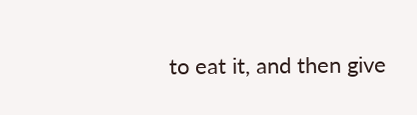to eat it, and then give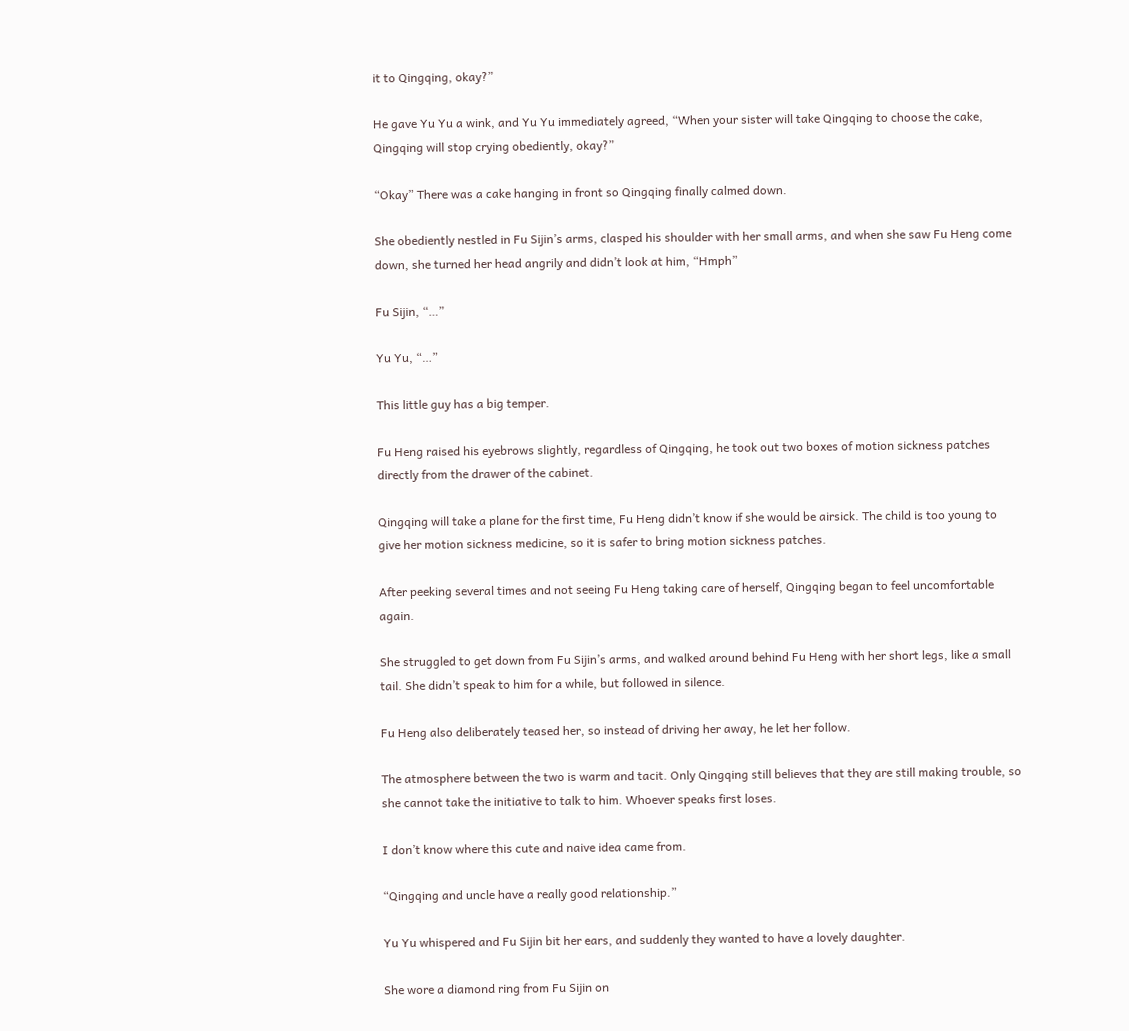it to Qingqing, okay?”

He gave Yu Yu a wink, and Yu Yu immediately agreed, “When your sister will take Qingqing to choose the cake, Qingqing will stop crying obediently, okay?”

“Okay” There was a cake hanging in front so Qingqing finally calmed down.

She obediently nestled in Fu Sijin’s arms, clasped his shoulder with her small arms, and when she saw Fu Heng come down, she turned her head angrily and didn’t look at him, “Hmph”

Fu Sijin, “…”

Yu Yu, “…”

This little guy has a big temper.

Fu Heng raised his eyebrows slightly, regardless of Qingqing, he took out two boxes of motion sickness patches directly from the drawer of the cabinet.

Qingqing will take a plane for the first time, Fu Heng didn’t know if she would be airsick. The child is too young to give her motion sickness medicine, so it is safer to bring motion sickness patches.

After peeking several times and not seeing Fu Heng taking care of herself, Qingqing began to feel uncomfortable again.

She struggled to get down from Fu Sijin’s arms, and walked around behind Fu Heng with her short legs, like a small tail. She didn’t speak to him for a while, but followed in silence.

Fu Heng also deliberately teased her, so instead of driving her away, he let her follow.

The atmosphere between the two is warm and tacit. Only Qingqing still believes that they are still making trouble, so she cannot take the initiative to talk to him. Whoever speaks first loses.

I don’t know where this cute and naive idea came from.

“Qingqing and uncle have a really good relationship.”

Yu Yu whispered and Fu Sijin bit her ears, and suddenly they wanted to have a lovely daughter.

She wore a diamond ring from Fu Sijin on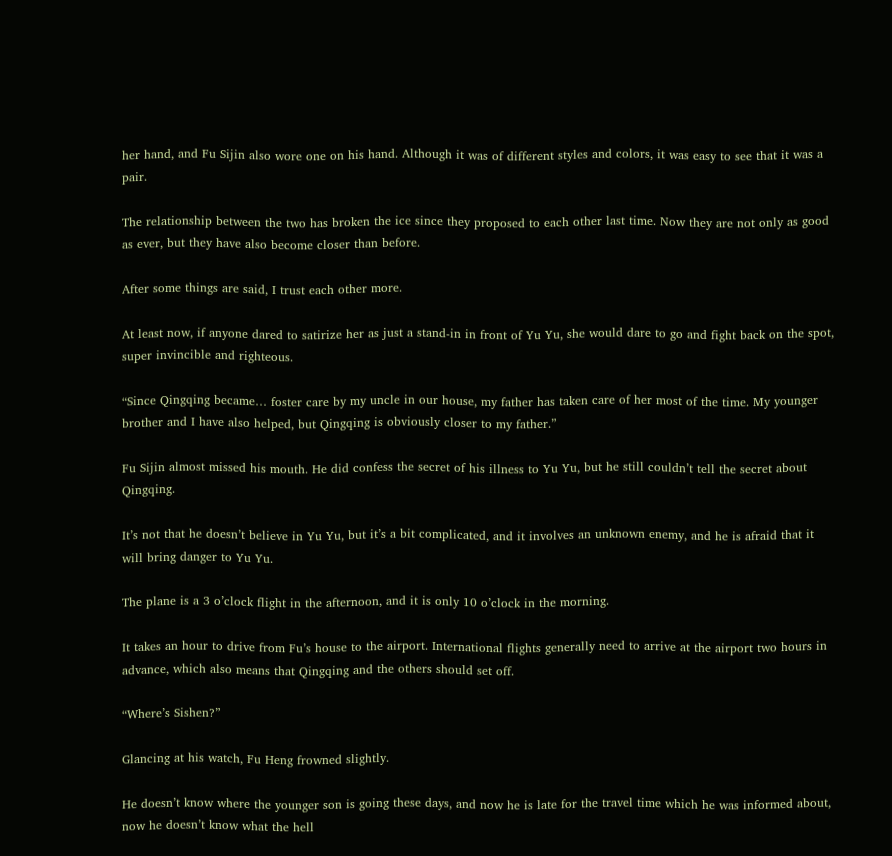her hand, and Fu Sijin also wore one on his hand. Although it was of different styles and colors, it was easy to see that it was a pair.

The relationship between the two has broken the ice since they proposed to each other last time. Now they are not only as good as ever, but they have also become closer than before.

After some things are said, I trust each other more.

At least now, if anyone dared to satirize her as just a stand-in in front of Yu Yu, she would dare to go and fight back on the spot, super invincible and righteous.

“Since Qingqing became… foster care by my uncle in our house, my father has taken care of her most of the time. My younger brother and I have also helped, but Qingqing is obviously closer to my father.”

Fu Sijin almost missed his mouth. He did confess the secret of his illness to Yu Yu, but he still couldn’t tell the secret about Qingqing.

It’s not that he doesn’t believe in Yu Yu, but it’s a bit complicated, and it involves an unknown enemy, and he is afraid that it will bring danger to Yu Yu.

The plane is a 3 o’clock flight in the afternoon, and it is only 10 o’clock in the morning.

It takes an hour to drive from Fu’s house to the airport. International flights generally need to arrive at the airport two hours in advance, which also means that Qingqing and the others should set off.

“Where’s Sishen?”

Glancing at his watch, Fu Heng frowned slightly.

He doesn’t know where the younger son is going these days, and now he is late for the travel time which he was informed about, now he doesn’t know what the hell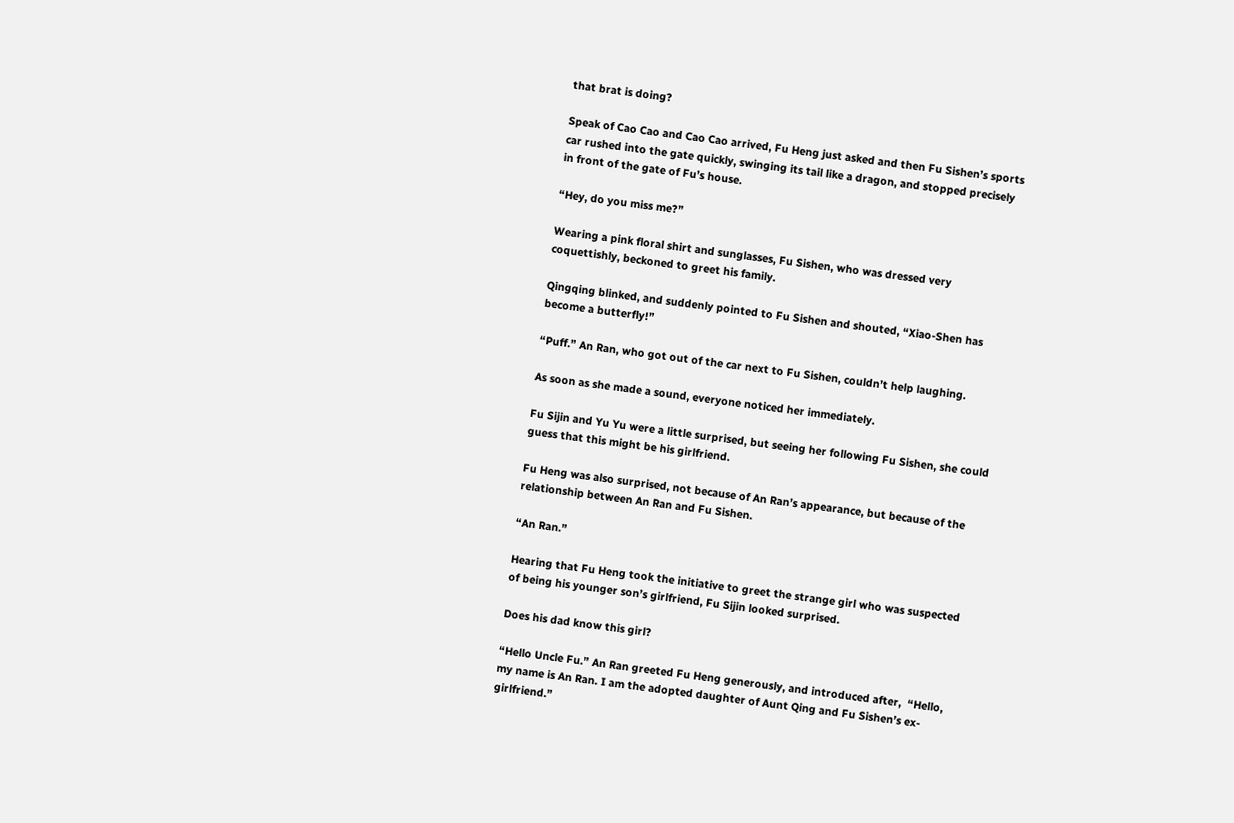that brat is doing?

Speak of Cao Cao and Cao Cao arrived, Fu Heng just asked and then Fu Sishen’s sports car rushed into the gate quickly, swinging its tail like a dragon, and stopped precisely in front of the gate of Fu’s house.

“Hey, do you miss me?”

Wearing a pink floral shirt and sunglasses, Fu Sishen, who was dressed very coquettishly, beckoned to greet his family.

Qingqing blinked, and suddenly pointed to Fu Sishen and shouted, “Xiao-Shen has become a butterfly!”

“Puff.” An Ran, who got out of the car next to Fu Sishen, couldn’t help laughing.

As soon as she made a sound, everyone noticed her immediately.

Fu Sijin and Yu Yu were a little surprised, but seeing her following Fu Sishen, she could guess that this might be his girlfriend.

Fu Heng was also surprised, not because of An Ran’s appearance, but because of the relationship between An Ran and Fu Sishen.

“An Ran.”

Hearing that Fu Heng took the initiative to greet the strange girl who was suspected of being his younger son’s girlfriend, Fu Sijin looked surprised.

Does his dad know this girl?

“Hello Uncle Fu.” An Ran greeted Fu Heng generously, and introduced after,  “Hello, my name is An Ran. I am the adopted daughter of Aunt Qing and Fu Sishen’s ex-girlfriend.”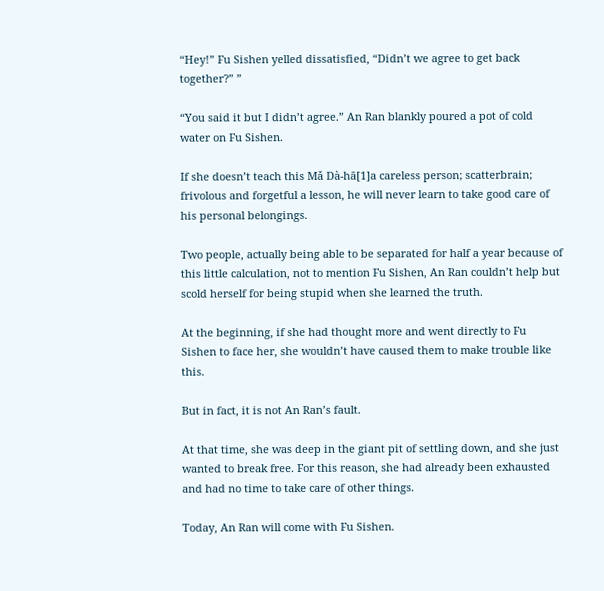“Hey!” Fu Sishen yelled dissatisfied, “Didn’t we agree to get back together?” ”

“You said it but I didn’t agree.” An Ran blankly poured a pot of cold water on Fu Sishen.

If she doesn’t teach this Mǎ Dà-hā[1]a careless person; scatterbrain; frivolous and forgetful a lesson, he will never learn to take good care of his personal belongings.

Two people, actually being able to be separated for half a year because of this little calculation, not to mention Fu Sishen, An Ran couldn’t help but scold herself for being stupid when she learned the truth.

At the beginning, if she had thought more and went directly to Fu Sishen to face her, she wouldn’t have caused them to make trouble like this.

But in fact, it is not An Ran’s fault.

At that time, she was deep in the giant pit of settling down, and she just wanted to break free. For this reason, she had already been exhausted and had no time to take care of other things.

Today, An Ran will come with Fu Sishen.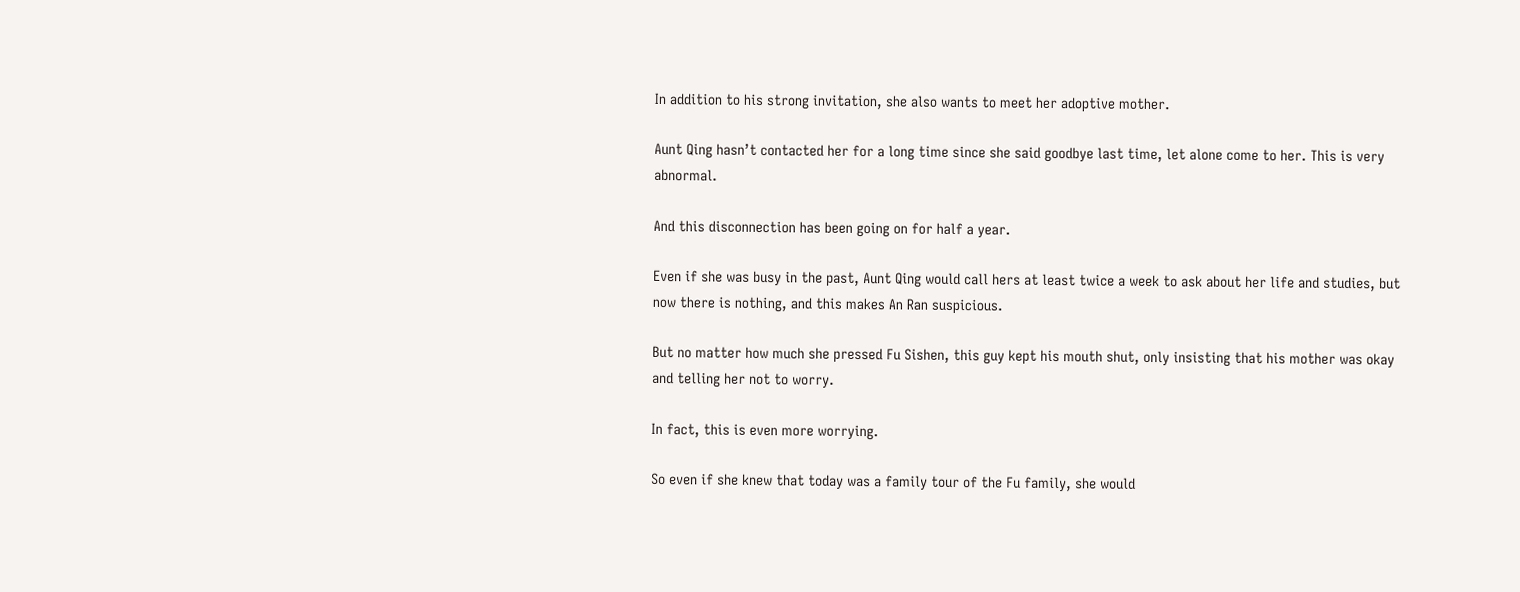In addition to his strong invitation, she also wants to meet her adoptive mother.

Aunt Qing hasn’t contacted her for a long time since she said goodbye last time, let alone come to her. This is very abnormal.

And this disconnection has been going on for half a year.

Even if she was busy in the past, Aunt Qing would call hers at least twice a week to ask about her life and studies, but now there is nothing, and this makes An Ran suspicious.

But no matter how much she pressed Fu Sishen, this guy kept his mouth shut, only insisting that his mother was okay and telling her not to worry.

In fact, this is even more worrying.

So even if she knew that today was a family tour of the Fu family, she would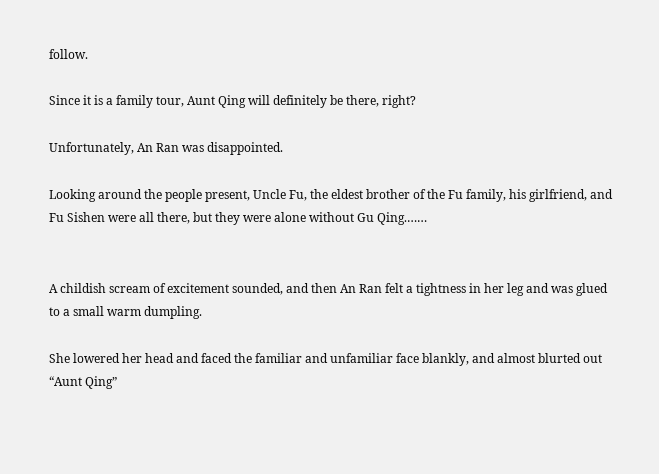follow.

Since it is a family tour, Aunt Qing will definitely be there, right?

Unfortunately, An Ran was disappointed.

Looking around the people present, Uncle Fu, the eldest brother of the Fu family, his girlfriend, and Fu Sishen were all there, but they were alone without Gu Qing.……


A childish scream of excitement sounded, and then An Ran felt a tightness in her leg and was glued to a small warm dumpling.

She lowered her head and faced the familiar and unfamiliar face blankly, and almost blurted out “Aunt Qing”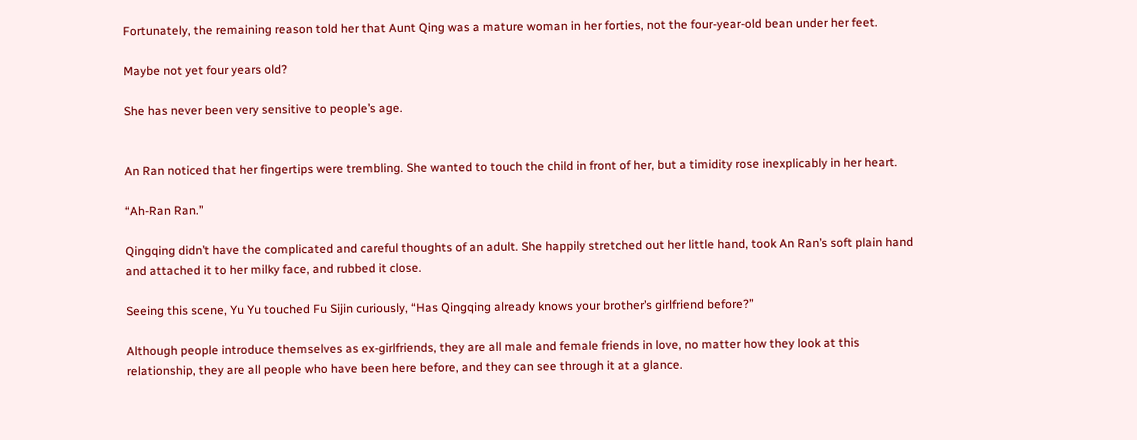Fortunately, the remaining reason told her that Aunt Qing was a mature woman in her forties, not the four-year-old bean under her feet.

Maybe not yet four years old?

She has never been very sensitive to people’s age.


An Ran noticed that her fingertips were trembling. She wanted to touch the child in front of her, but a timidity rose inexplicably in her heart.

“Ah-Ran Ran.”

Qingqing didn’t have the complicated and careful thoughts of an adult. She happily stretched out her little hand, took An Ran’s soft plain hand and attached it to her milky face, and rubbed it close.

Seeing this scene, Yu Yu touched Fu Sijin curiously, “Has Qingqing already knows your brother’s girlfriend before?”

Although people introduce themselves as ex-girlfriends, they are all male and female friends in love, no matter how they look at this relationship, they are all people who have been here before, and they can see through it at a glance.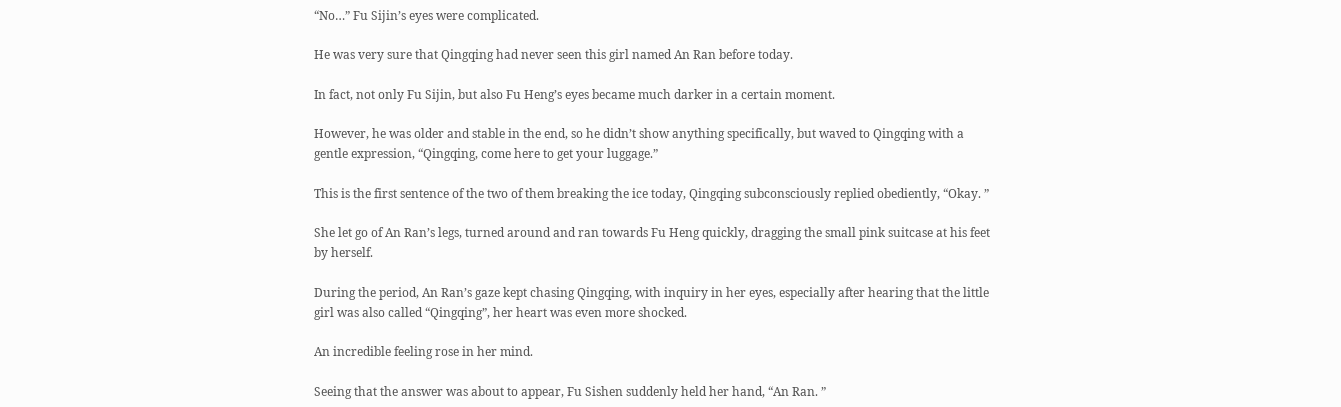“No…” Fu Sijin’s eyes were complicated.

He was very sure that Qingqing had never seen this girl named An Ran before today.

In fact, not only Fu Sijin, but also Fu Heng’s eyes became much darker in a certain moment.

However, he was older and stable in the end, so he didn’t show anything specifically, but waved to Qingqing with a gentle expression, “Qingqing, come here to get your luggage.”

This is the first sentence of the two of them breaking the ice today, Qingqing subconsciously replied obediently, “Okay. ”

She let go of An Ran’s legs, turned around and ran towards Fu Heng quickly, dragging the small pink suitcase at his feet by herself.

During the period, An Ran’s gaze kept chasing Qingqing, with inquiry in her eyes, especially after hearing that the little girl was also called “Qingqing”, her heart was even more shocked.

An incredible feeling rose in her mind.

Seeing that the answer was about to appear, Fu Sishen suddenly held her hand, “An Ran. ”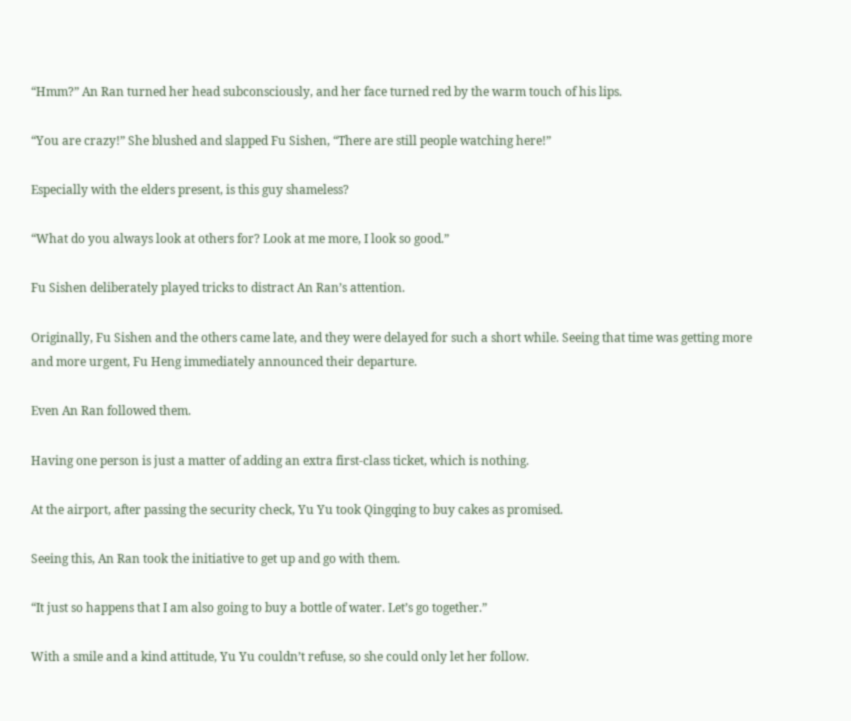“Hmm?” An Ran turned her head subconsciously, and her face turned red by the warm touch of his lips.

“You are crazy!” She blushed and slapped Fu Sishen, “There are still people watching here!”

Especially with the elders present, is this guy shameless?

“What do you always look at others for? Look at me more, I look so good.”

Fu Sishen deliberately played tricks to distract An Ran’s attention.

Originally, Fu Sishen and the others came late, and they were delayed for such a short while. Seeing that time was getting more and more urgent, Fu Heng immediately announced their departure.

Even An Ran followed them.

Having one person is just a matter of adding an extra first-class ticket, which is nothing.

At the airport, after passing the security check, Yu Yu took Qingqing to buy cakes as promised.

Seeing this, An Ran took the initiative to get up and go with them.

“It just so happens that I am also going to buy a bottle of water. Let’s go together.”

With a smile and a kind attitude, Yu Yu couldn’t refuse, so she could only let her follow.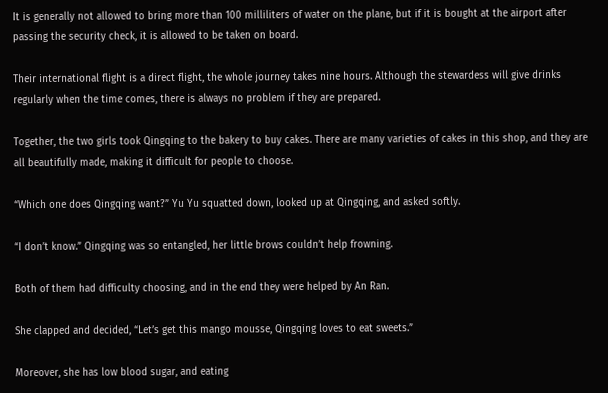It is generally not allowed to bring more than 100 milliliters of water on the plane, but if it is bought at the airport after passing the security check, it is allowed to be taken on board.

Their international flight is a direct flight, the whole journey takes nine hours. Although the stewardess will give drinks regularly when the time comes, there is always no problem if they are prepared.

Together, the two girls took Qingqing to the bakery to buy cakes. There are many varieties of cakes in this shop, and they are all beautifully made, making it difficult for people to choose.

“Which one does Qingqing want?” Yu Yu squatted down, looked up at Qingqing, and asked softly.

“I don’t know.” Qingqing was so entangled, her little brows couldn’t help frowning.

Both of them had difficulty choosing, and in the end they were helped by An Ran.

She clapped and decided, “Let’s get this mango mousse, Qingqing loves to eat sweets.”

Moreover, she has low blood sugar, and eating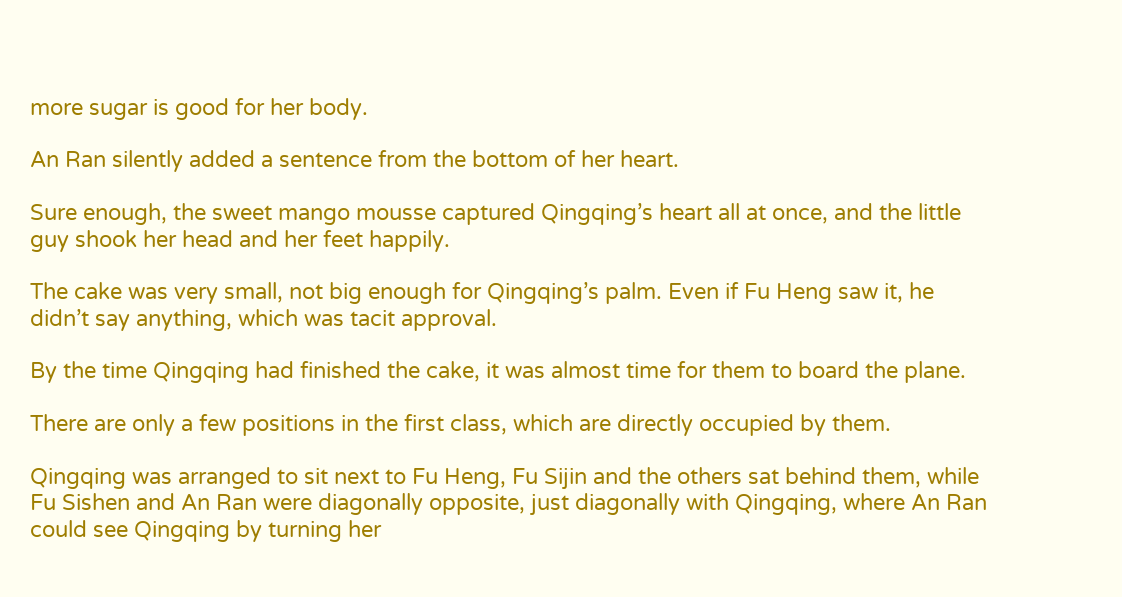more sugar is good for her body.

An Ran silently added a sentence from the bottom of her heart.

Sure enough, the sweet mango mousse captured Qingqing’s heart all at once, and the little guy shook her head and her feet happily.

The cake was very small, not big enough for Qingqing’s palm. Even if Fu Heng saw it, he didn’t say anything, which was tacit approval.

By the time Qingqing had finished the cake, it was almost time for them to board the plane.

There are only a few positions in the first class, which are directly occupied by them.

Qingqing was arranged to sit next to Fu Heng, Fu Sijin and the others sat behind them, while Fu Sishen and An Ran were diagonally opposite, just diagonally with Qingqing, where An Ran could see Qingqing by turning her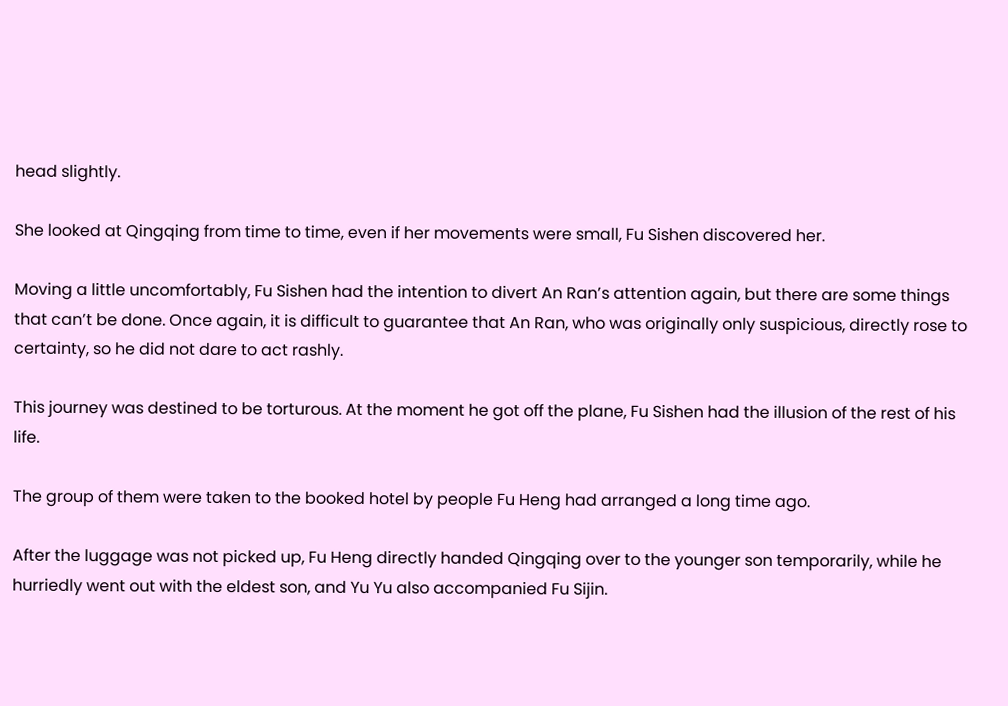head slightly.

She looked at Qingqing from time to time, even if her movements were small, Fu Sishen discovered her.

Moving a little uncomfortably, Fu Sishen had the intention to divert An Ran’s attention again, but there are some things that can’t be done. Once again, it is difficult to guarantee that An Ran, who was originally only suspicious, directly rose to certainty, so he did not dare to act rashly.

This journey was destined to be torturous. At the moment he got off the plane, Fu Sishen had the illusion of the rest of his life.

The group of them were taken to the booked hotel by people Fu Heng had arranged a long time ago.

After the luggage was not picked up, Fu Heng directly handed Qingqing over to the younger son temporarily, while he hurriedly went out with the eldest son, and Yu Yu also accompanied Fu Sijin.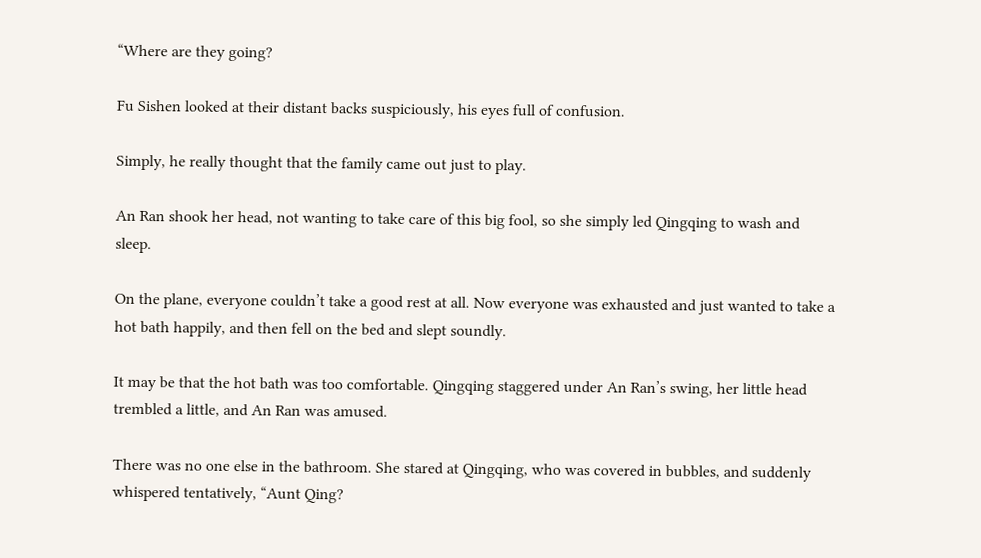“Where are they going?

Fu Sishen looked at their distant backs suspiciously, his eyes full of confusion.

Simply, he really thought that the family came out just to play.

An Ran shook her head, not wanting to take care of this big fool, so she simply led Qingqing to wash and sleep.

On the plane, everyone couldn’t take a good rest at all. Now everyone was exhausted and just wanted to take a hot bath happily, and then fell on the bed and slept soundly.

It may be that the hot bath was too comfortable. Qingqing staggered under An Ran’s swing, her little head trembled a little, and An Ran was amused.

There was no one else in the bathroom. She stared at Qingqing, who was covered in bubbles, and suddenly whispered tentatively, “Aunt Qing?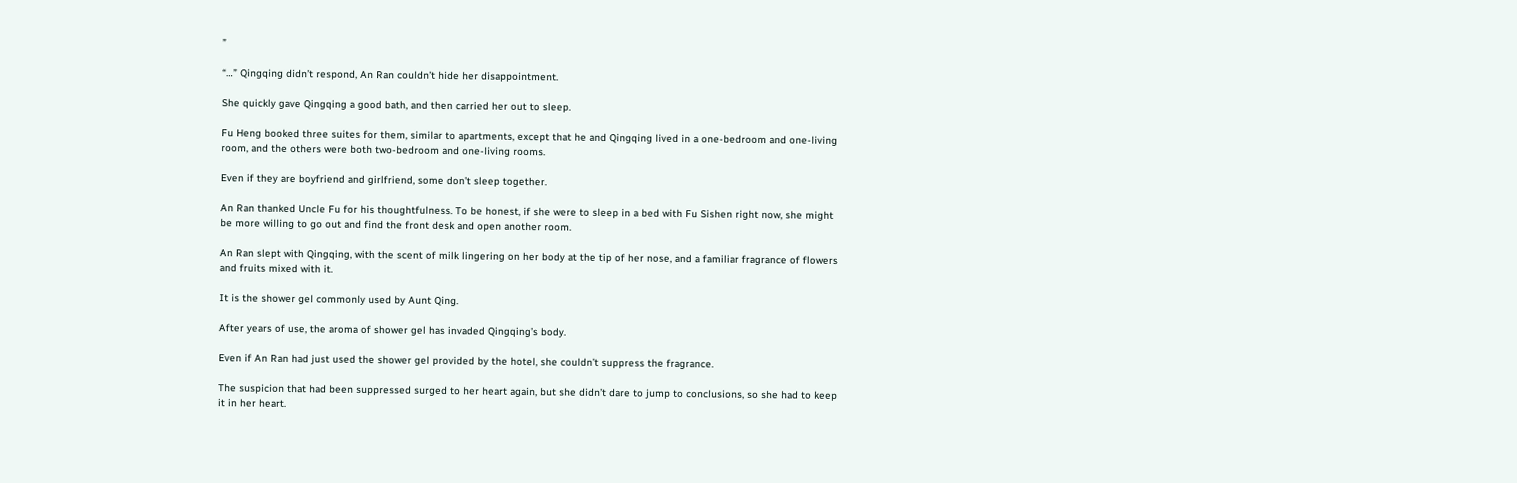”

“…” Qingqing didn’t respond, An Ran couldn’t hide her disappointment.

She quickly gave Qingqing a good bath, and then carried her out to sleep.

Fu Heng booked three suites for them, similar to apartments, except that he and Qingqing lived in a one-bedroom and one-living room, and the others were both two-bedroom and one-living rooms.

Even if they are boyfriend and girlfriend, some don’t sleep together.

An Ran thanked Uncle Fu for his thoughtfulness. To be honest, if she were to sleep in a bed with Fu Sishen right now, she might be more willing to go out and find the front desk and open another room.

An Ran slept with Qingqing, with the scent of milk lingering on her body at the tip of her nose, and a familiar fragrance of flowers and fruits mixed with it.

It is the shower gel commonly used by Aunt Qing.

After years of use, the aroma of shower gel has invaded Qingqing’s body.

Even if An Ran had just used the shower gel provided by the hotel, she couldn’t suppress the fragrance.

The suspicion that had been suppressed surged to her heart again, but she didn’t dare to jump to conclusions, so she had to keep it in her heart.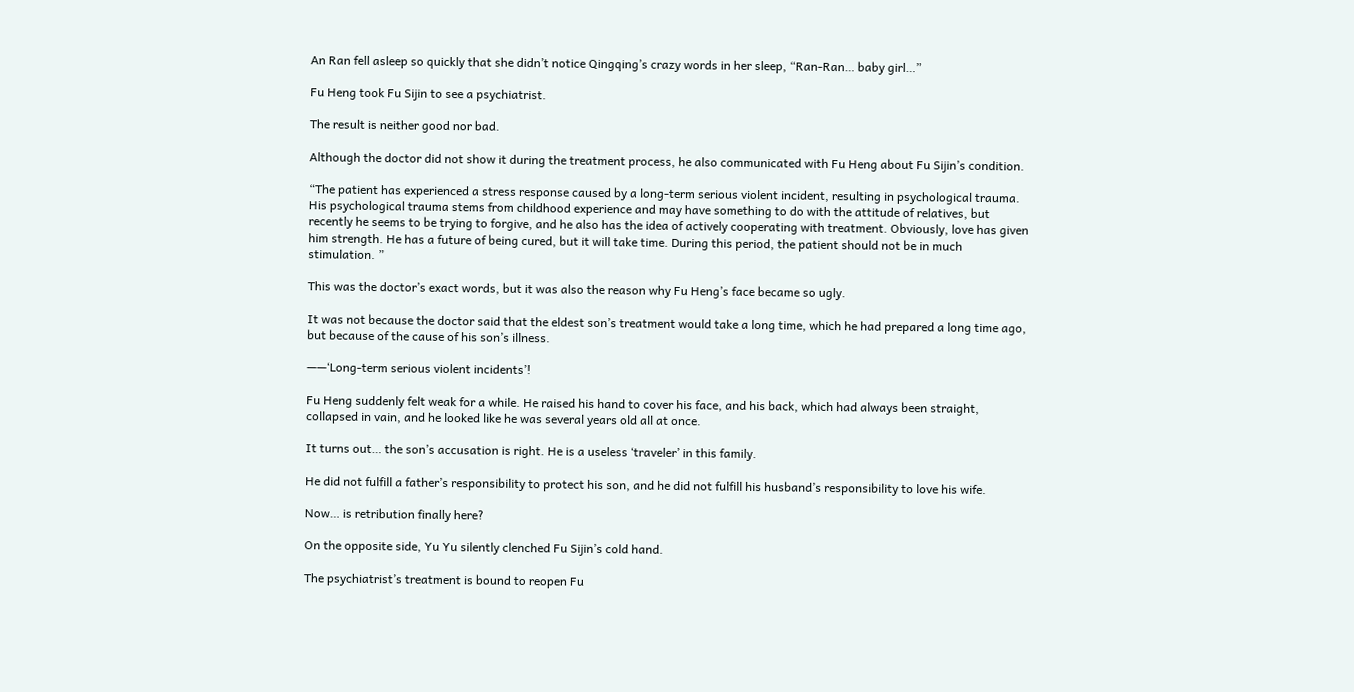An Ran fell asleep so quickly that she didn’t notice Qingqing’s crazy words in her sleep, “Ran-Ran… baby girl…”

Fu Heng took Fu Sijin to see a psychiatrist.

The result is neither good nor bad.

Although the doctor did not show it during the treatment process, he also communicated with Fu Heng about Fu Sijin’s condition.

“The patient has experienced a stress response caused by a long-term serious violent incident, resulting in psychological trauma. His psychological trauma stems from childhood experience and may have something to do with the attitude of relatives, but recently he seems to be trying to forgive, and he also has the idea of actively cooperating with treatment. Obviously, love has given him strength. He has a future of being cured, but it will take time. During this period, the patient should not be in much stimulation. ”

This was the doctor’s exact words, but it was also the reason why Fu Heng’s face became so ugly.

It was not because the doctor said that the eldest son’s treatment would take a long time, which he had prepared a long time ago, but because of the cause of his son’s illness.

——‘Long-term serious violent incidents’!

Fu Heng suddenly felt weak for a while. He raised his hand to cover his face, and his back, which had always been straight, collapsed in vain, and he looked like he was several years old all at once.

It turns out… the son’s accusation is right. He is a useless ‘traveler’ in this family.

He did not fulfill a father’s responsibility to protect his son, and he did not fulfill his husband’s responsibility to love his wife.

Now… is retribution finally here?

On the opposite side, Yu Yu silently clenched Fu Sijin’s cold hand.

The psychiatrist’s treatment is bound to reopen Fu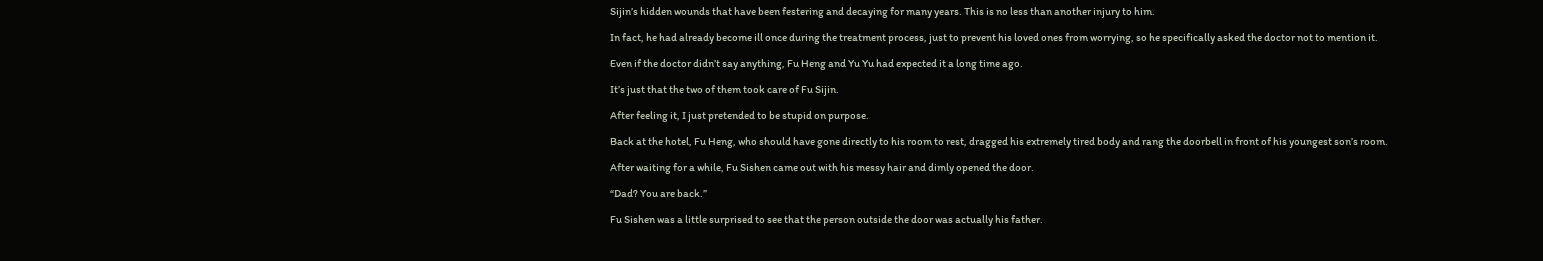Sijin’s hidden wounds that have been festering and decaying for many years. This is no less than another injury to him.

In fact, he had already become ill once during the treatment process, just to prevent his loved ones from worrying, so he specifically asked the doctor not to mention it.

Even if the doctor didn’t say anything, Fu Heng and Yu Yu had expected it a long time ago.

It’s just that the two of them took care of Fu Sijin.

After feeling it, I just pretended to be stupid on purpose.

Back at the hotel, Fu Heng, who should have gone directly to his room to rest, dragged his extremely tired body and rang the doorbell in front of his youngest son’s room.

After waiting for a while, Fu Sishen came out with his messy hair and dimly opened the door.

“Dad? You are back.”

Fu Sishen was a little surprised to see that the person outside the door was actually his father.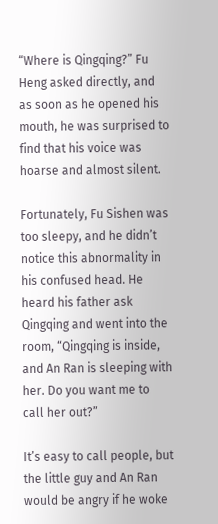“Where is Qingqing?” Fu Heng asked directly, and as soon as he opened his mouth, he was surprised to find that his voice was hoarse and almost silent.

Fortunately, Fu Sishen was too sleepy, and he didn’t notice this abnormality in his confused head. He heard his father ask Qingqing and went into the room, “Qingqing is inside, and An Ran is sleeping with her. Do you want me to call her out?”

It’s easy to call people, but the little guy and An Ran would be angry if he woke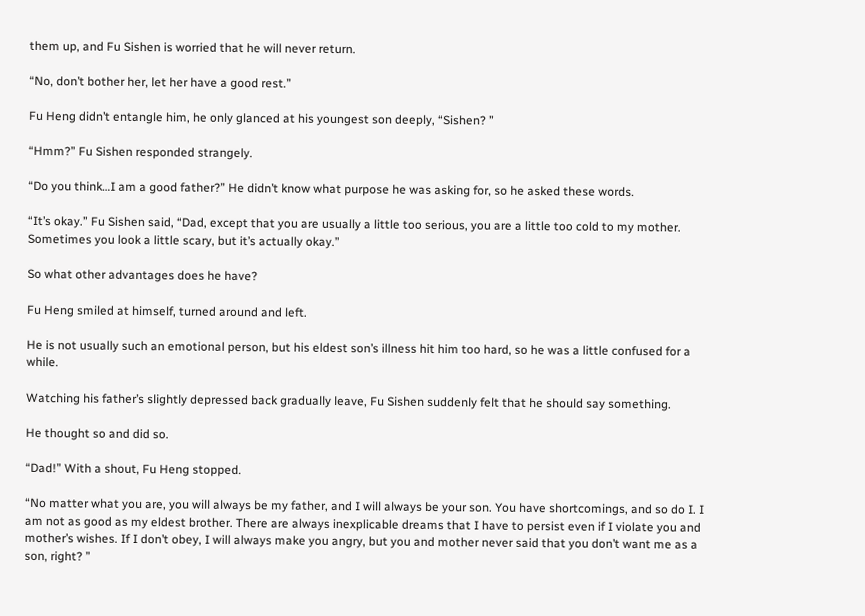them up, and Fu Sishen is worried that he will never return.

“No, don’t bother her, let her have a good rest.”

Fu Heng didn’t entangle him, he only glanced at his youngest son deeply, “Sishen? ”

“Hmm?” Fu Sishen responded strangely.

“Do you think…I am a good father?” He didn’t know what purpose he was asking for, so he asked these words.

“It’s okay.” Fu Sishen said, “Dad, except that you are usually a little too serious, you are a little too cold to my mother. Sometimes you look a little scary, but it’s actually okay.”

So what other advantages does he have?

Fu Heng smiled at himself, turned around and left.

He is not usually such an emotional person, but his eldest son’s illness hit him too hard, so he was a little confused for a while.

Watching his father’s slightly depressed back gradually leave, Fu Sishen suddenly felt that he should say something.

He thought so and did so.

“Dad!” With a shout, Fu Heng stopped.

“No matter what you are, you will always be my father, and I will always be your son. You have shortcomings, and so do I. I am not as good as my eldest brother. There are always inexplicable dreams that I have to persist even if I violate you and mother’s wishes. If I don’t obey, I will always make you angry, but you and mother never said that you don’t want me as a son, right? ”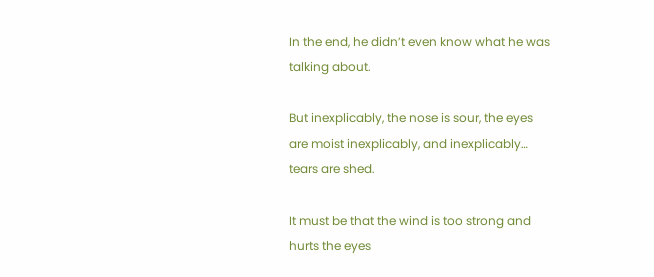In the end, he didn’t even know what he was talking about.

But inexplicably, the nose is sour, the eyes are moist inexplicably, and inexplicably… tears are shed.

It must be that the wind is too strong and hurts the eyes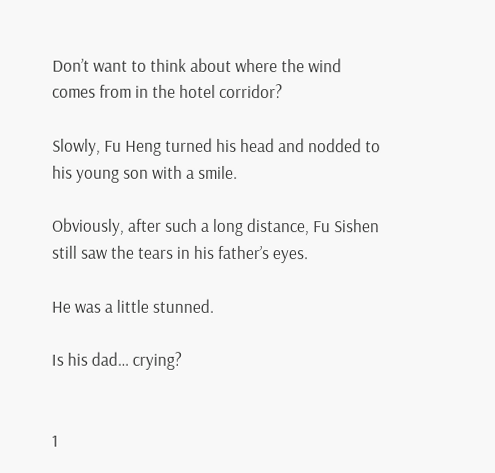Don’t want to think about where the wind comes from in the hotel corridor?

Slowly, Fu Heng turned his head and nodded to his young son with a smile.

Obviously, after such a long distance, Fu Sishen still saw the tears in his father’s eyes.

He was a little stunned.

Is his dad… crying?


1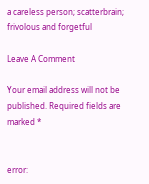a careless person; scatterbrain; frivolous and forgetful

Leave A Comment

Your email address will not be published. Required fields are marked *


error: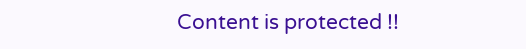Content is protected !!